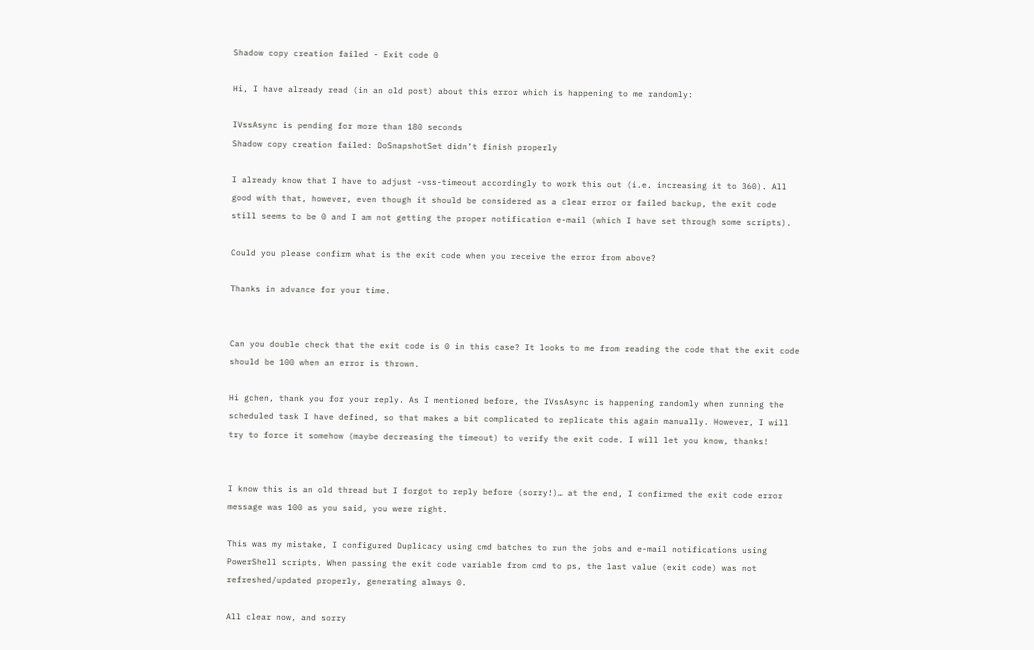Shadow copy creation failed - Exit code 0

Hi, I have already read (in an old post) about this error which is happening to me randomly:

IVssAsync is pending for more than 180 seconds
Shadow copy creation failed: DoSnapshotSet didn’t finish properly

I already know that I have to adjust -vss-timeout accordingly to work this out (i.e. increasing it to 360). All good with that, however, even though it should be considered as a clear error or failed backup, the exit code still seems to be 0 and I am not getting the proper notification e-mail (which I have set through some scripts).

Could you please confirm what is the exit code when you receive the error from above?

Thanks in advance for your time.


Can you double check that the exit code is 0 in this case? It looks to me from reading the code that the exit code should be 100 when an error is thrown.

Hi gchen, thank you for your reply. As I mentioned before, the IVssAsync is happening randomly when running the scheduled task I have defined, so that makes a bit complicated to replicate this again manually. However, I will try to force it somehow (maybe decreasing the timeout) to verify the exit code. I will let you know, thanks!


I know this is an old thread but I forgot to reply before (sorry!)… at the end, I confirmed the exit code error message was 100 as you said, you were right.

This was my mistake, I configured Duplicacy using cmd batches to run the jobs and e-mail notifications using PowerShell scripts. When passing the exit code variable from cmd to ps, the last value (exit code) was not refreshed/updated properly, generating always 0.

All clear now, and sorry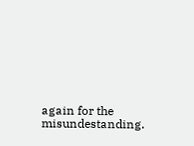again for the misundestanding.